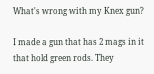What's wrong with my Knex gun?

I made a gun that has 2 mags in it that hold green rods. They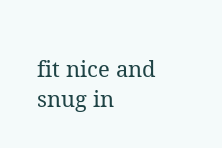fit nice and snug in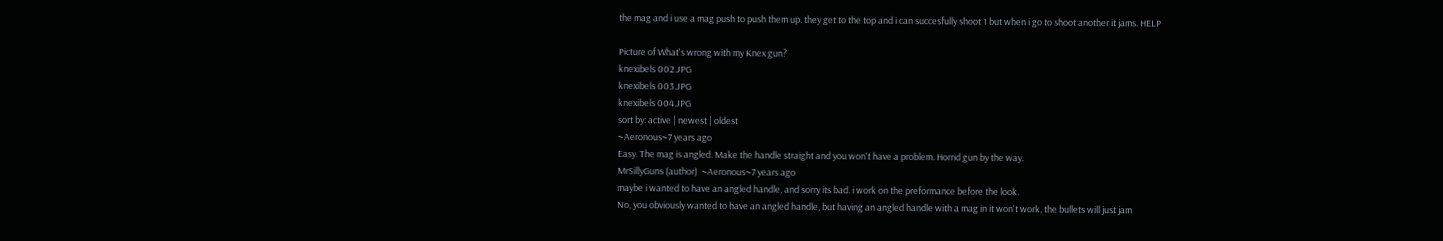the mag and i use a mag push to push them up. they get to the top and i can succesfully shoot 1 but when i go to shoot another it jams. HELP

Picture of What's wrong with my Knex gun?
knexibels 002.JPG
knexibels 003.JPG
knexibels 004.JPG
sort by: active | newest | oldest
~Aeronous~7 years ago
Easy. The mag is angled. Make the handle straight and you won't have a problem. Horrid gun by the way.
MrSillyGuns (author)  ~Aeronous~7 years ago
maybe i wanted to have an angled handle, and sorry its bad. i work on the preformance before the look.
No, you obviously wanted to have an angled handle, but having an angled handle with a mag in it won't work, the bullets will just jam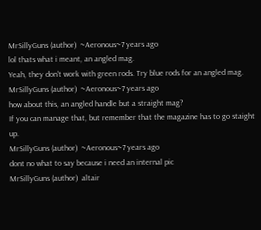MrSillyGuns (author)  ~Aeronous~7 years ago
lol thats what i meant, an angled mag.
Yeah, they don't work with green rods. Try blue rods for an angled mag.
MrSillyGuns (author)  ~Aeronous~7 years ago
how about this, an angled handle but a straight mag?
If you can manage that, but remember that the magazine has to go staight up.
MrSillyGuns (author)  ~Aeronous~7 years ago
dont no what to say because i need an internal pic
MrSillyGuns (author)  altair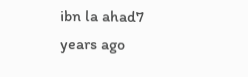ibn la ahad7 years ago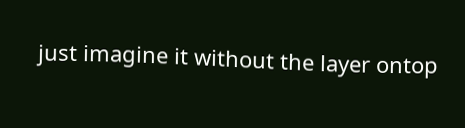just imagine it without the layer ontop